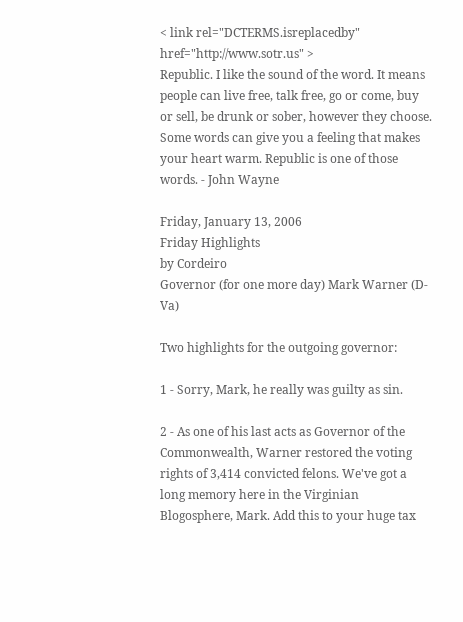< link rel="DCTERMS.isreplacedby" href="http://www.sotr.us" >
Republic. I like the sound of the word. It means people can live free, talk free, go or come, buy or sell, be drunk or sober, however they choose. Some words can give you a feeling that makes your heart warm. Republic is one of those words. - John Wayne

Friday, January 13, 2006
Friday Highlights
by Cordeiro
Governor (for one more day) Mark Warner (D-Va)

Two highlights for the outgoing governor:

1 - Sorry, Mark, he really was guilty as sin.

2 - As one of his last acts as Governor of the Commonwealth, Warner restored the voting rights of 3,414 convicted felons. We've got a long memory here in the Virginian Blogosphere, Mark. Add this to your huge tax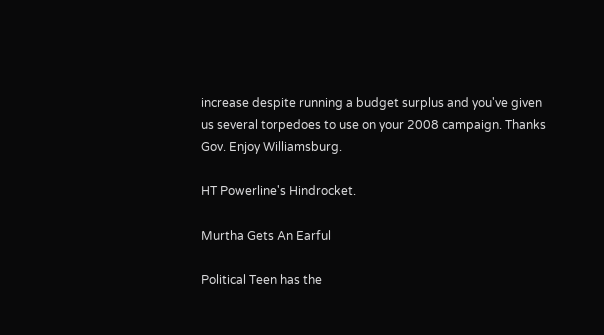increase despite running a budget surplus and you've given us several torpedoes to use on your 2008 campaign. Thanks Gov. Enjoy Williamsburg.

HT Powerline's Hindrocket.

Murtha Gets An Earful

Political Teen has the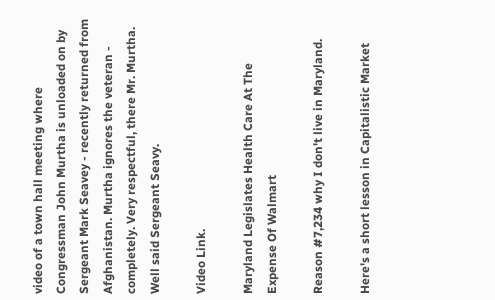video of a town hall meeting where Congressman John Murtha is unloaded on by Sergeant Mark Seavey - recently returned from Afghanistan. Murtha ignores the veteran - completely. Very respectful, there Mr. Murtha. Well said Sergeant Seavy.

Video Link.

Maryland Legislates Health Care At The Expense Of Walmart

Reason #7,234 why I don't live in Maryland.

Here's a short lesson in Capitalistic Market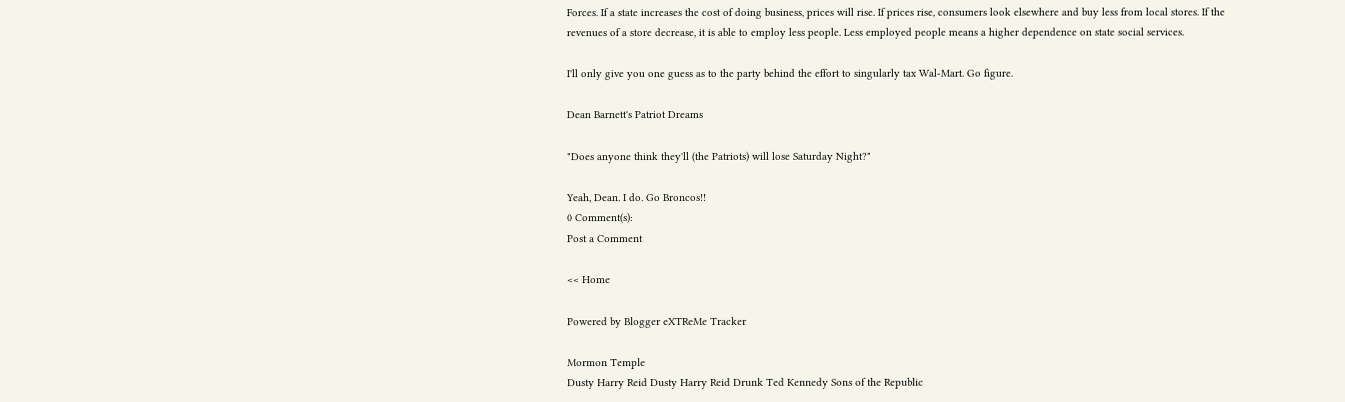Forces. If a state increases the cost of doing business, prices will rise. If prices rise, consumers look elsewhere and buy less from local stores. If the revenues of a store decrease, it is able to employ less people. Less employed people means a higher dependence on state social services.

I'll only give you one guess as to the party behind the effort to singularly tax Wal-Mart. Go figure.

Dean Barnett's Patriot Dreams

"Does anyone think they'll (the Patriots) will lose Saturday Night?"

Yeah, Dean. I do. Go Broncos!!
0 Comment(s):
Post a Comment

<< Home

Powered by Blogger eXTReMe Tracker

Mormon Temple
Dusty Harry Reid Dusty Harry Reid Drunk Ted Kennedy Sons of the Republic